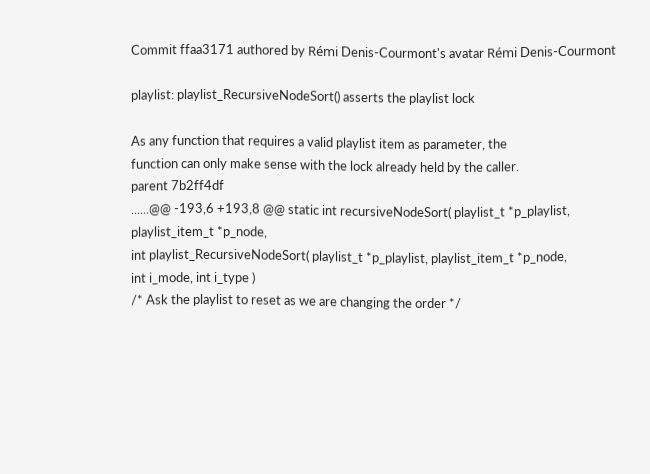Commit ffaa3171 authored by Rémi Denis-Courmont's avatar Rémi Denis-Courmont

playlist: playlist_RecursiveNodeSort() asserts the playlist lock

As any function that requires a valid playlist item as parameter, the
function can only make sense with the lock already held by the caller.
parent 7b2ff4df
......@@ -193,6 +193,8 @@ static int recursiveNodeSort( playlist_t *p_playlist, playlist_item_t *p_node,
int playlist_RecursiveNodeSort( playlist_t *p_playlist, playlist_item_t *p_node,
int i_mode, int i_type )
/* Ask the playlist to reset as we are changing the order */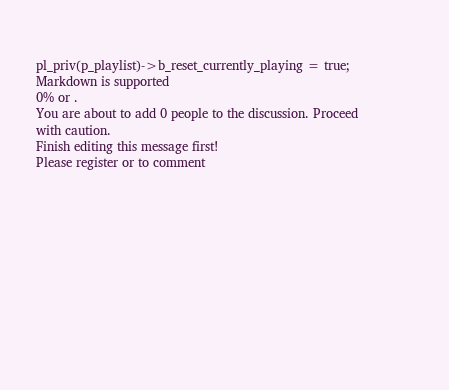pl_priv(p_playlist)->b_reset_currently_playing = true;
Markdown is supported
0% or .
You are about to add 0 people to the discussion. Proceed with caution.
Finish editing this message first!
Please register or to comment